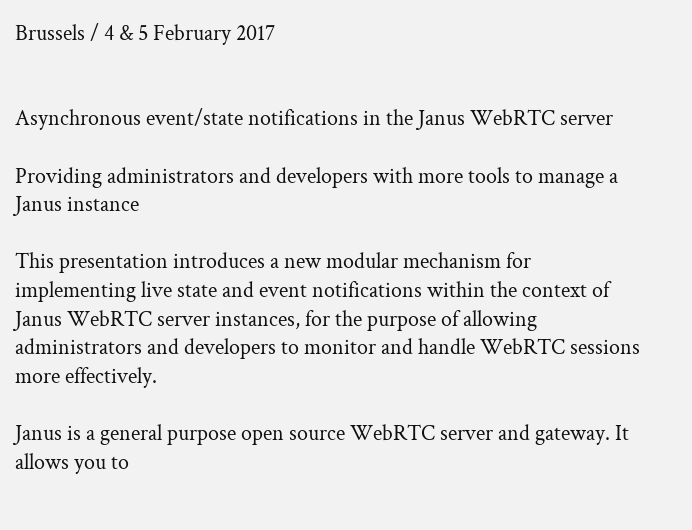Brussels / 4 & 5 February 2017


Asynchronous event/state notifications in the Janus WebRTC server

Providing administrators and developers with more tools to manage a Janus instance

This presentation introduces a new modular mechanism for implementing live state and event notifications within the context of Janus WebRTC server instances, for the purpose of allowing administrators and developers to monitor and handle WebRTC sessions more effectively.

Janus is a general purpose open source WebRTC server and gateway. It allows you to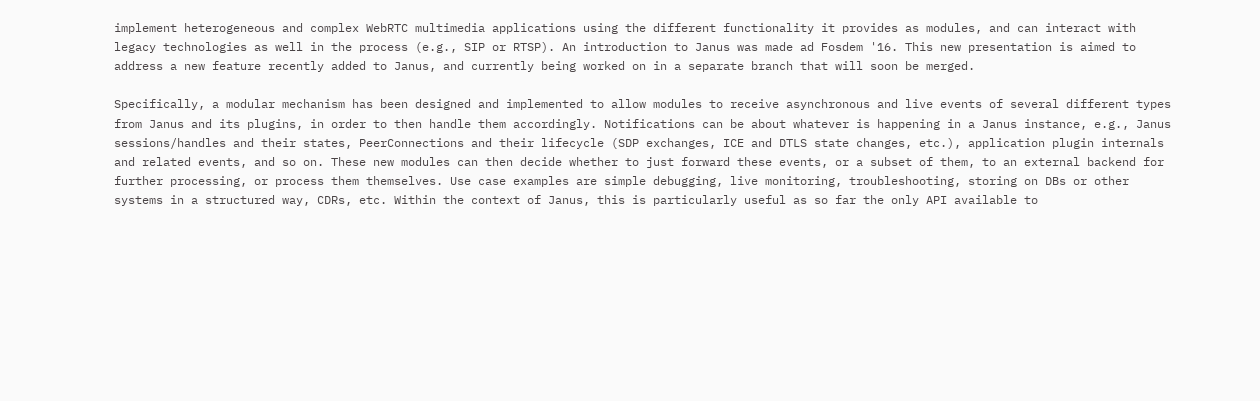implement heterogeneous and complex WebRTC multimedia applications using the different functionality it provides as modules, and can interact with legacy technologies as well in the process (e.g., SIP or RTSP). An introduction to Janus was made ad Fosdem '16. This new presentation is aimed to address a new feature recently added to Janus, and currently being worked on in a separate branch that will soon be merged.

Specifically, a modular mechanism has been designed and implemented to allow modules to receive asynchronous and live events of several different types from Janus and its plugins, in order to then handle them accordingly. Notifications can be about whatever is happening in a Janus instance, e.g., Janus sessions/handles and their states, PeerConnections and their lifecycle (SDP exchanges, ICE and DTLS state changes, etc.), application plugin internals and related events, and so on. These new modules can then decide whether to just forward these events, or a subset of them, to an external backend for further processing, or process them themselves. Use case examples are simple debugging, live monitoring, troubleshooting, storing on DBs or other systems in a structured way, CDRs, etc. Within the context of Janus, this is particularly useful as so far the only API available to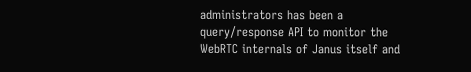administrators has been a query/response API to monitor the WebRTC internals of Janus itself and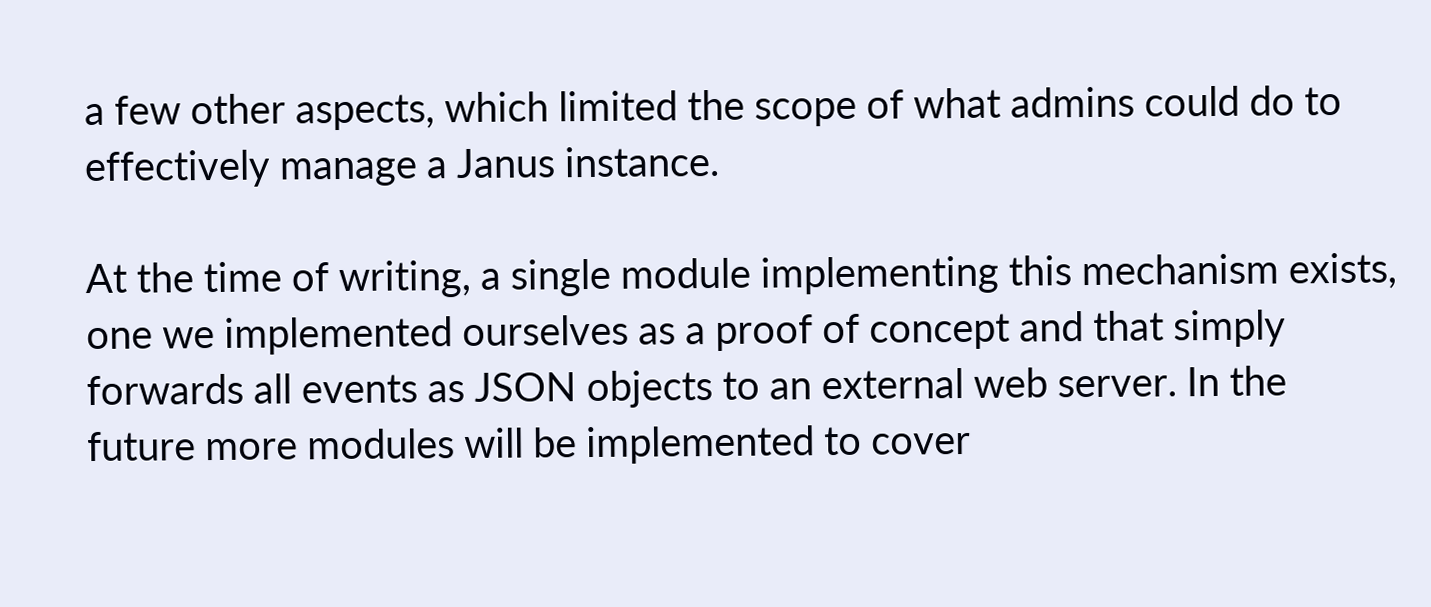a few other aspects, which limited the scope of what admins could do to effectively manage a Janus instance.

At the time of writing, a single module implementing this mechanism exists, one we implemented ourselves as a proof of concept and that simply forwards all events as JSON objects to an external web server. In the future more modules will be implemented to cover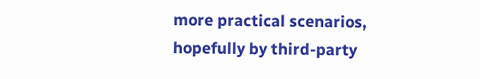more practical scenarios, hopefully by third-party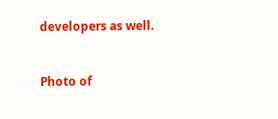developers as well.


Photo of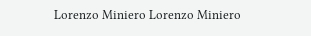Lorenzo Miniero Lorenzo Miniero